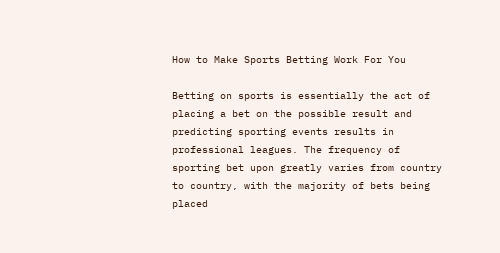How to Make Sports Betting Work For You

Betting on sports is essentially the act of placing a bet on the possible result and predicting sporting events results in professional leagues. The frequency of sporting bet upon greatly varies from country to country, with the majority of bets being placed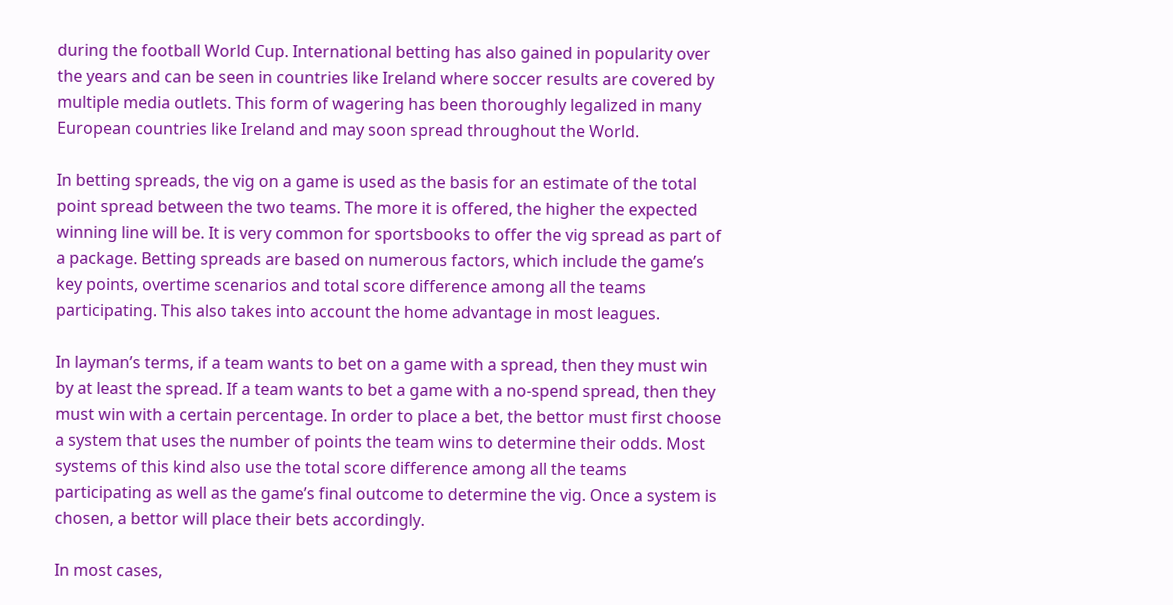during the football World Cup. International betting has also gained in popularity over the years and can be seen in countries like Ireland where soccer results are covered by multiple media outlets. This form of wagering has been thoroughly legalized in many European countries like Ireland and may soon spread throughout the World.

In betting spreads, the vig on a game is used as the basis for an estimate of the total point spread between the two teams. The more it is offered, the higher the expected winning line will be. It is very common for sportsbooks to offer the vig spread as part of a package. Betting spreads are based on numerous factors, which include the game’s key points, overtime scenarios and total score difference among all the teams participating. This also takes into account the home advantage in most leagues.

In layman’s terms, if a team wants to bet on a game with a spread, then they must win by at least the spread. If a team wants to bet a game with a no-spend spread, then they must win with a certain percentage. In order to place a bet, the bettor must first choose a system that uses the number of points the team wins to determine their odds. Most systems of this kind also use the total score difference among all the teams participating as well as the game’s final outcome to determine the vig. Once a system is chosen, a bettor will place their bets accordingly.

In most cases,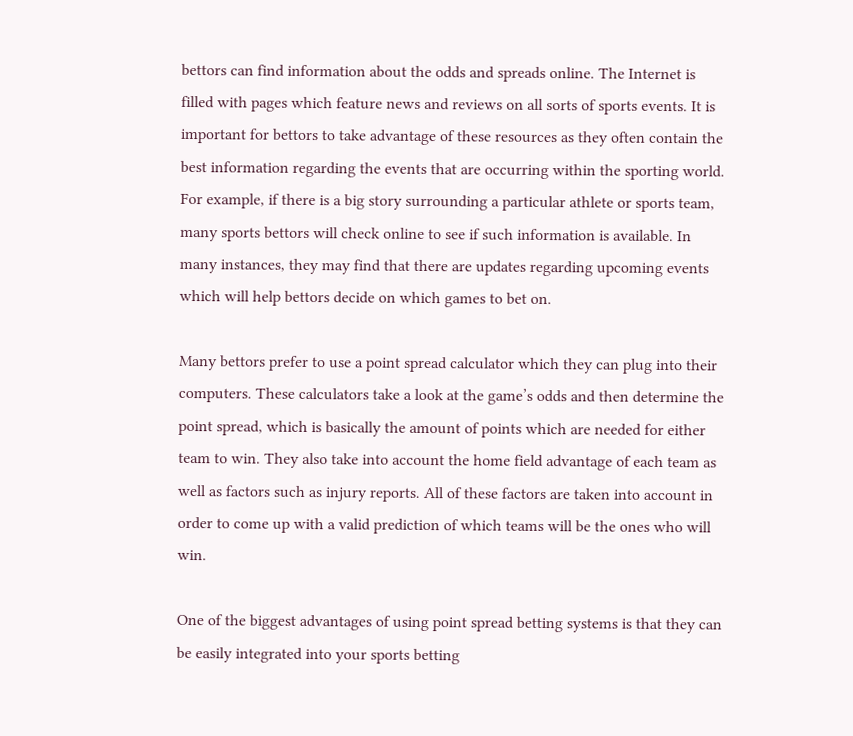bettors can find information about the odds and spreads online. The Internet is filled with pages which feature news and reviews on all sorts of sports events. It is important for bettors to take advantage of these resources as they often contain the best information regarding the events that are occurring within the sporting world. For example, if there is a big story surrounding a particular athlete or sports team, many sports bettors will check online to see if such information is available. In many instances, they may find that there are updates regarding upcoming events which will help bettors decide on which games to bet on.

Many bettors prefer to use a point spread calculator which they can plug into their computers. These calculators take a look at the game’s odds and then determine the point spread, which is basically the amount of points which are needed for either team to win. They also take into account the home field advantage of each team as well as factors such as injury reports. All of these factors are taken into account in order to come up with a valid prediction of which teams will be the ones who will win.

One of the biggest advantages of using point spread betting systems is that they can be easily integrated into your sports betting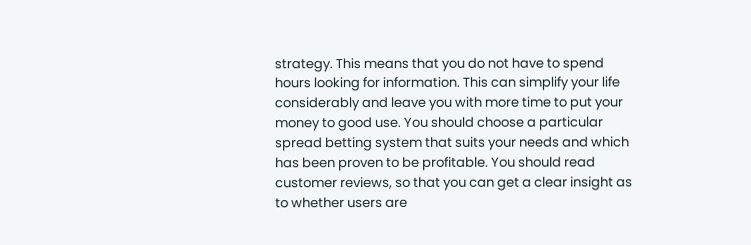strategy. This means that you do not have to spend hours looking for information. This can simplify your life considerably and leave you with more time to put your money to good use. You should choose a particular spread betting system that suits your needs and which has been proven to be profitable. You should read customer reviews, so that you can get a clear insight as to whether users are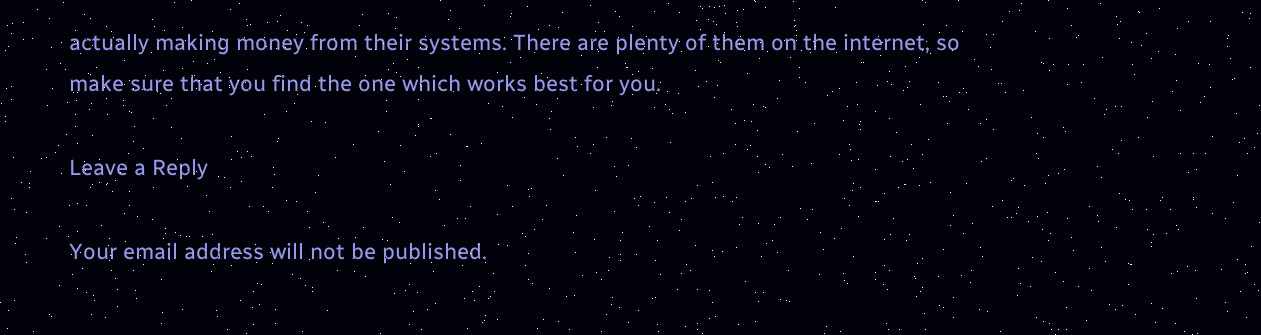actually making money from their systems. There are plenty of them on the internet, so make sure that you find the one which works best for you.

Leave a Reply

Your email address will not be published.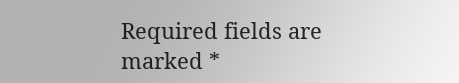Required fields are marked *